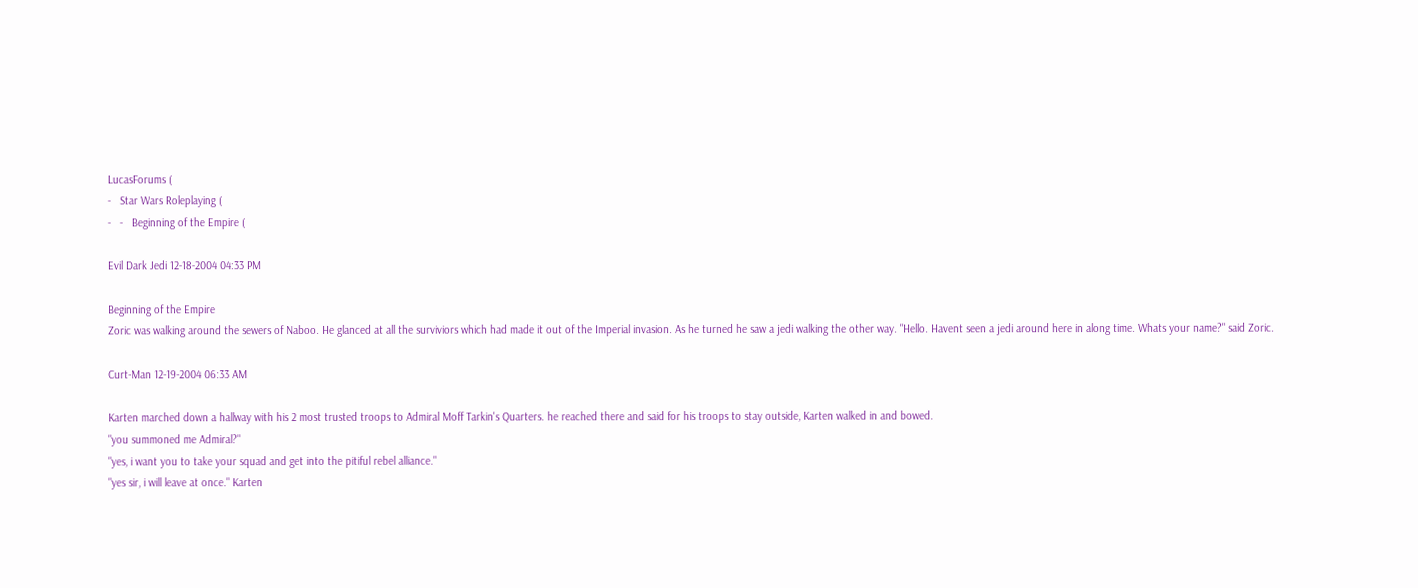LucasForums (
-   Star Wars Roleplaying (
-   -   Beginning of the Empire (

Evil Dark Jedi 12-18-2004 04:33 PM

Beginning of the Empire
Zoric was walking around the sewers of Naboo. He glanced at all the surviviors which had made it out of the Imperial invasion. As he turned he saw a jedi walking the other way. "Hello. Havent seen a jedi around here in along time. Whats your name?" said Zoric.

Curt-Man 12-19-2004 06:33 AM

Karten marched down a hallway with his 2 most trusted troops to Admiral Moff Tarkin's Quarters. he reached there and said for his troops to stay outside, Karten walked in and bowed.
"you summoned me Admiral?"
"yes, i want you to take your squad and get into the pitiful rebel alliance."
"yes sir, i will leave at once." Karten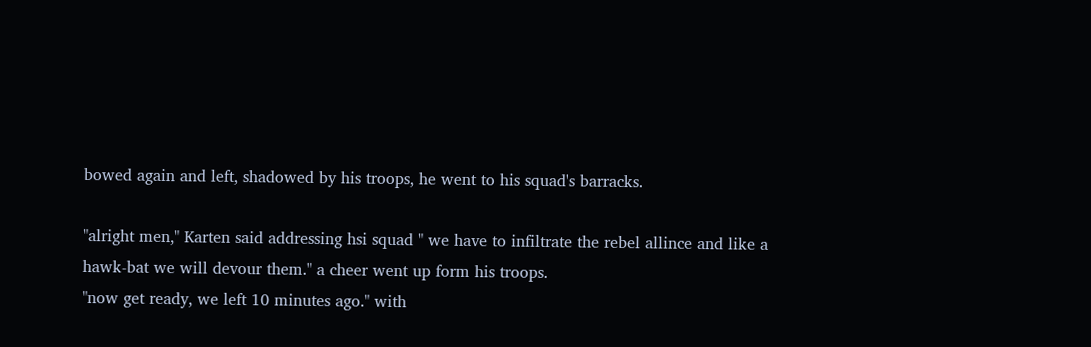bowed again and left, shadowed by his troops, he went to his squad's barracks.

"alright men," Karten said addressing hsi squad " we have to infiltrate the rebel allince and like a hawk-bat we will devour them." a cheer went up form his troops.
"now get ready, we left 10 minutes ago." with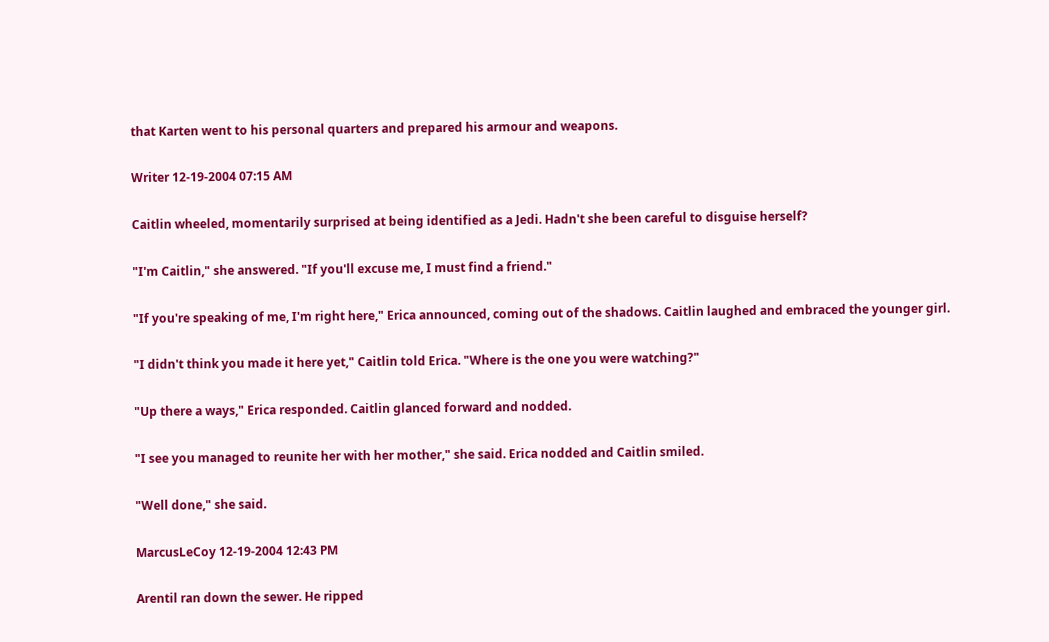that Karten went to his personal quarters and prepared his armour and weapons.

Writer 12-19-2004 07:15 AM

Caitlin wheeled, momentarily surprised at being identified as a Jedi. Hadn't she been careful to disguise herself?

"I'm Caitlin," she answered. "If you'll excuse me, I must find a friend."

"If you're speaking of me, I'm right here," Erica announced, coming out of the shadows. Caitlin laughed and embraced the younger girl.

"I didn't think you made it here yet," Caitlin told Erica. "Where is the one you were watching?"

"Up there a ways," Erica responded. Caitlin glanced forward and nodded.

"I see you managed to reunite her with her mother," she said. Erica nodded and Caitlin smiled.

"Well done," she said.

MarcusLeCoy 12-19-2004 12:43 PM

Arentil ran down the sewer. He ripped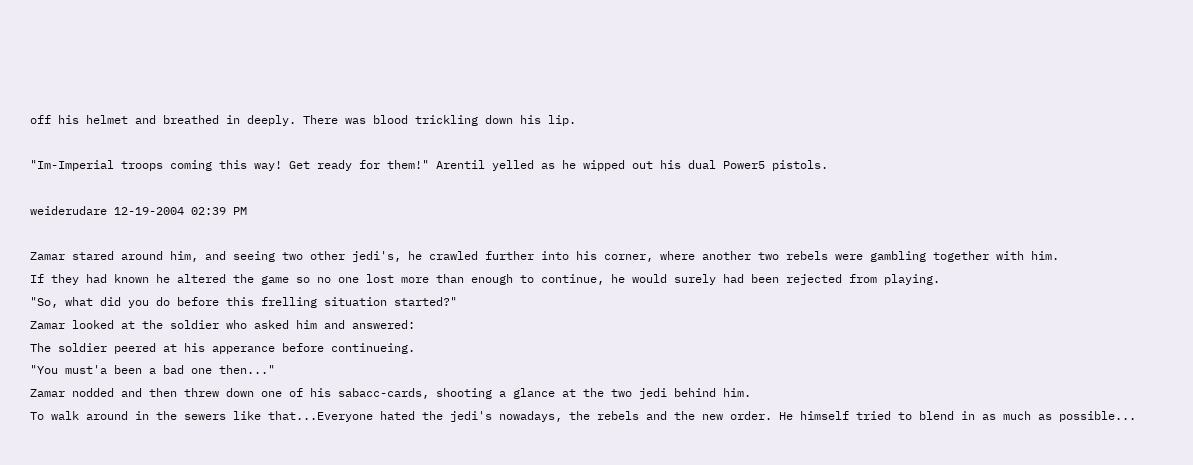off his helmet and breathed in deeply. There was blood trickling down his lip.

"Im-Imperial troops coming this way! Get ready for them!" Arentil yelled as he wipped out his dual Power5 pistols.

weiderudare 12-19-2004 02:39 PM

Zamar stared around him, and seeing two other jedi's, he crawled further into his corner, where another two rebels were gambling together with him.
If they had known he altered the game so no one lost more than enough to continue, he would surely had been rejected from playing.
"So, what did you do before this frelling situation started?"
Zamar looked at the soldier who asked him and answered:
The soldier peered at his apperance before continueing.
"You must'a been a bad one then..."
Zamar nodded and then threw down one of his sabacc-cards, shooting a glance at the two jedi behind him.
To walk around in the sewers like that...Everyone hated the jedi's nowadays, the rebels and the new order. He himself tried to blend in as much as possible...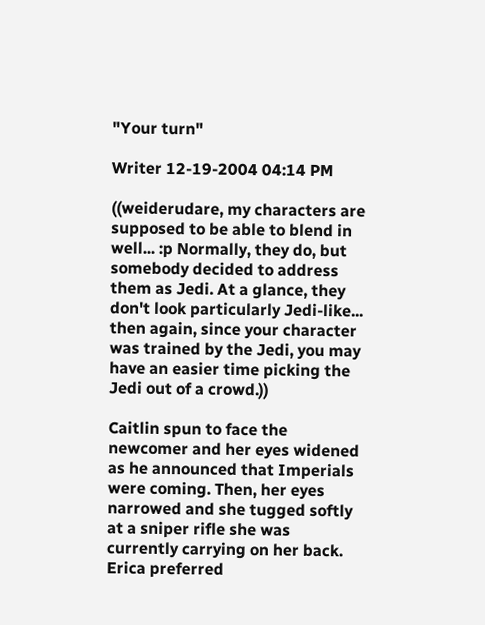"Your turn"

Writer 12-19-2004 04:14 PM

((weiderudare, my characters are supposed to be able to blend in well... :p Normally, they do, but somebody decided to address them as Jedi. At a glance, they don't look particularly Jedi-like... then again, since your character was trained by the Jedi, you may have an easier time picking the Jedi out of a crowd.))

Caitlin spun to face the newcomer and her eyes widened as he announced that Imperials were coming. Then, her eyes narrowed and she tugged softly at a sniper rifle she was currently carrying on her back. Erica preferred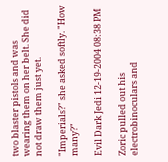two blaster pistols and was wearing them on her belt. She did not draw them just yet.

"Imperials?" she asked softly. "How many?"

Evil Dark Jedi 12-19-2004 08:38 PM

Zoric pulled out his electrobinoculars and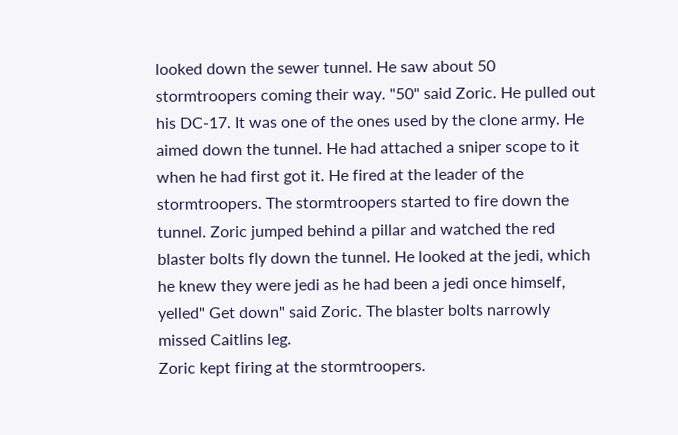looked down the sewer tunnel. He saw about 50 stormtroopers coming their way. "50" said Zoric. He pulled out his DC-17. It was one of the ones used by the clone army. He aimed down the tunnel. He had attached a sniper scope to it when he had first got it. He fired at the leader of the stormtroopers. The stormtroopers started to fire down the tunnel. Zoric jumped behind a pillar and watched the red blaster bolts fly down the tunnel. He looked at the jedi, which he knew they were jedi as he had been a jedi once himself, yelled" Get down" said Zoric. The blaster bolts narrowly missed Caitlins leg.
Zoric kept firing at the stormtroopers.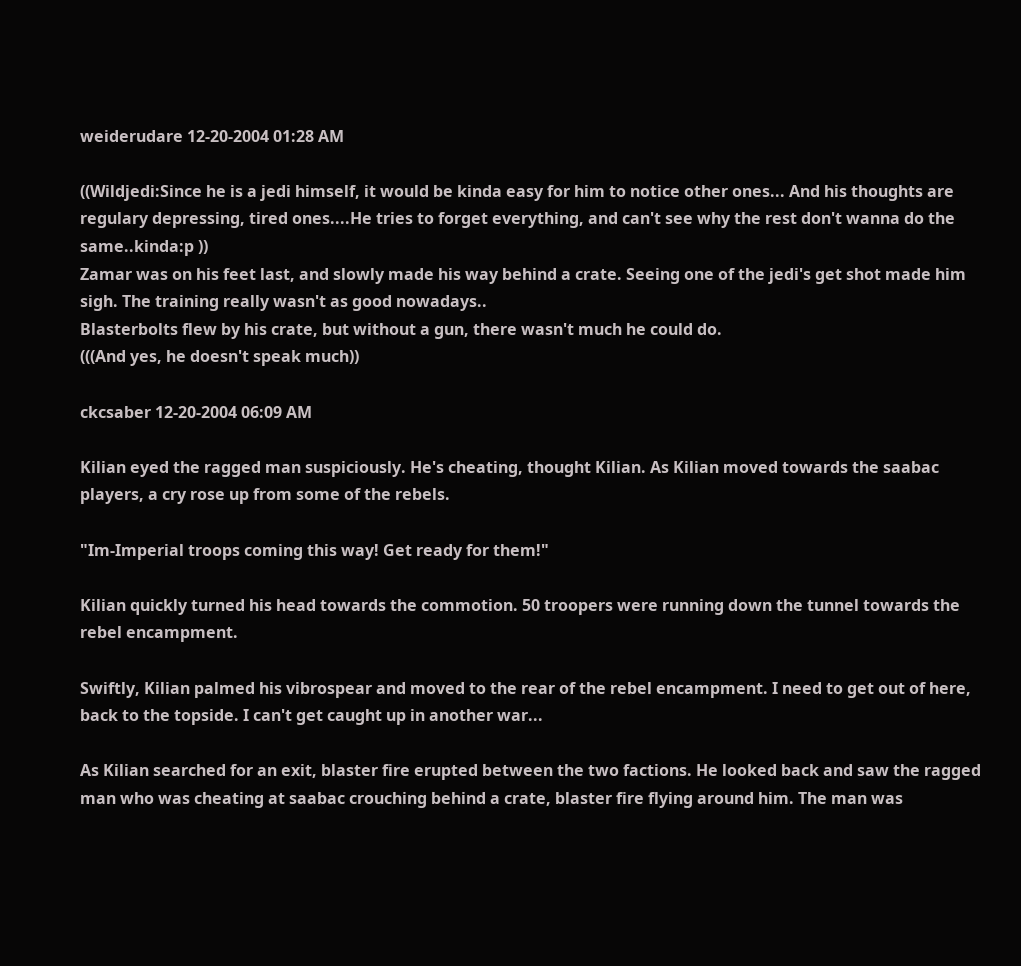weiderudare 12-20-2004 01:28 AM

((Wildjedi:Since he is a jedi himself, it would be kinda easy for him to notice other ones... And his thoughts are regulary depressing, tired ones....He tries to forget everything, and can't see why the rest don't wanna do the same..kinda:p ))
Zamar was on his feet last, and slowly made his way behind a crate. Seeing one of the jedi's get shot made him sigh. The training really wasn't as good nowadays..
Blasterbolts flew by his crate, but without a gun, there wasn't much he could do.
(((And yes, he doesn't speak much))

ckcsaber 12-20-2004 06:09 AM

Kilian eyed the ragged man suspiciously. He's cheating, thought Kilian. As Kilian moved towards the saabac players, a cry rose up from some of the rebels.

"Im-Imperial troops coming this way! Get ready for them!"

Kilian quickly turned his head towards the commotion. 50 troopers were running down the tunnel towards the rebel encampment.

Swiftly, Kilian palmed his vibrospear and moved to the rear of the rebel encampment. I need to get out of here, back to the topside. I can't get caught up in another war...

As Kilian searched for an exit, blaster fire erupted between the two factions. He looked back and saw the ragged man who was cheating at saabac crouching behind a crate, blaster fire flying around him. The man was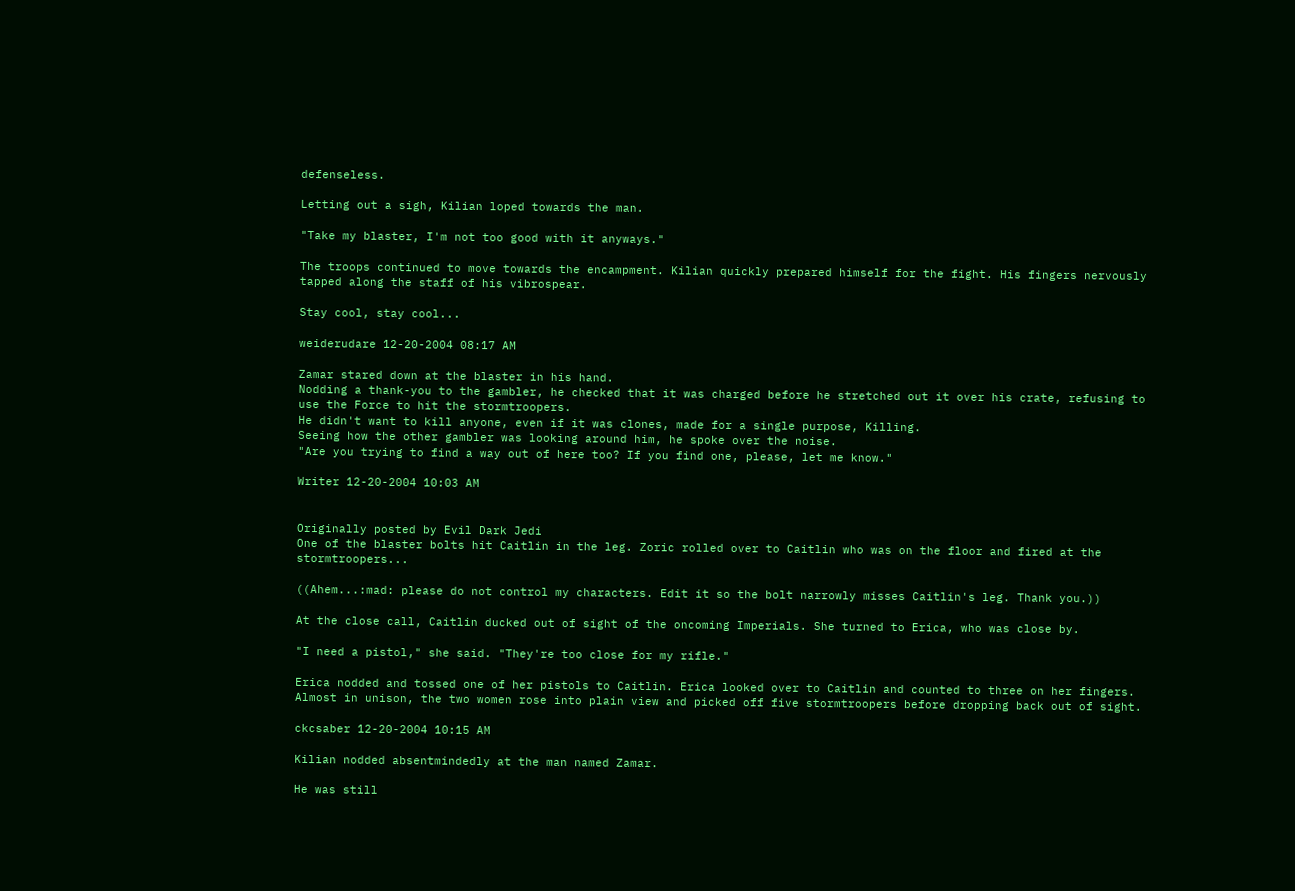defenseless.

Letting out a sigh, Kilian loped towards the man.

"Take my blaster, I'm not too good with it anyways."

The troops continued to move towards the encampment. Kilian quickly prepared himself for the fight. His fingers nervously tapped along the staff of his vibrospear.

Stay cool, stay cool...

weiderudare 12-20-2004 08:17 AM

Zamar stared down at the blaster in his hand.
Nodding a thank-you to the gambler, he checked that it was charged before he stretched out it over his crate, refusing to use the Force to hit the stormtroopers.
He didn't want to kill anyone, even if it was clones, made for a single purpose, Killing.
Seeing how the other gambler was looking around him, he spoke over the noise.
"Are you trying to find a way out of here too? If you find one, please, let me know."

Writer 12-20-2004 10:03 AM


Originally posted by Evil Dark Jedi
One of the blaster bolts hit Caitlin in the leg. Zoric rolled over to Caitlin who was on the floor and fired at the stormtroopers...

((Ahem...:mad: please do not control my characters. Edit it so the bolt narrowly misses Caitlin's leg. Thank you.))

At the close call, Caitlin ducked out of sight of the oncoming Imperials. She turned to Erica, who was close by.

"I need a pistol," she said. "They're too close for my rifle."

Erica nodded and tossed one of her pistols to Caitlin. Erica looked over to Caitlin and counted to three on her fingers. Almost in unison, the two women rose into plain view and picked off five stormtroopers before dropping back out of sight.

ckcsaber 12-20-2004 10:15 AM

Kilian nodded absentmindedly at the man named Zamar.

He was still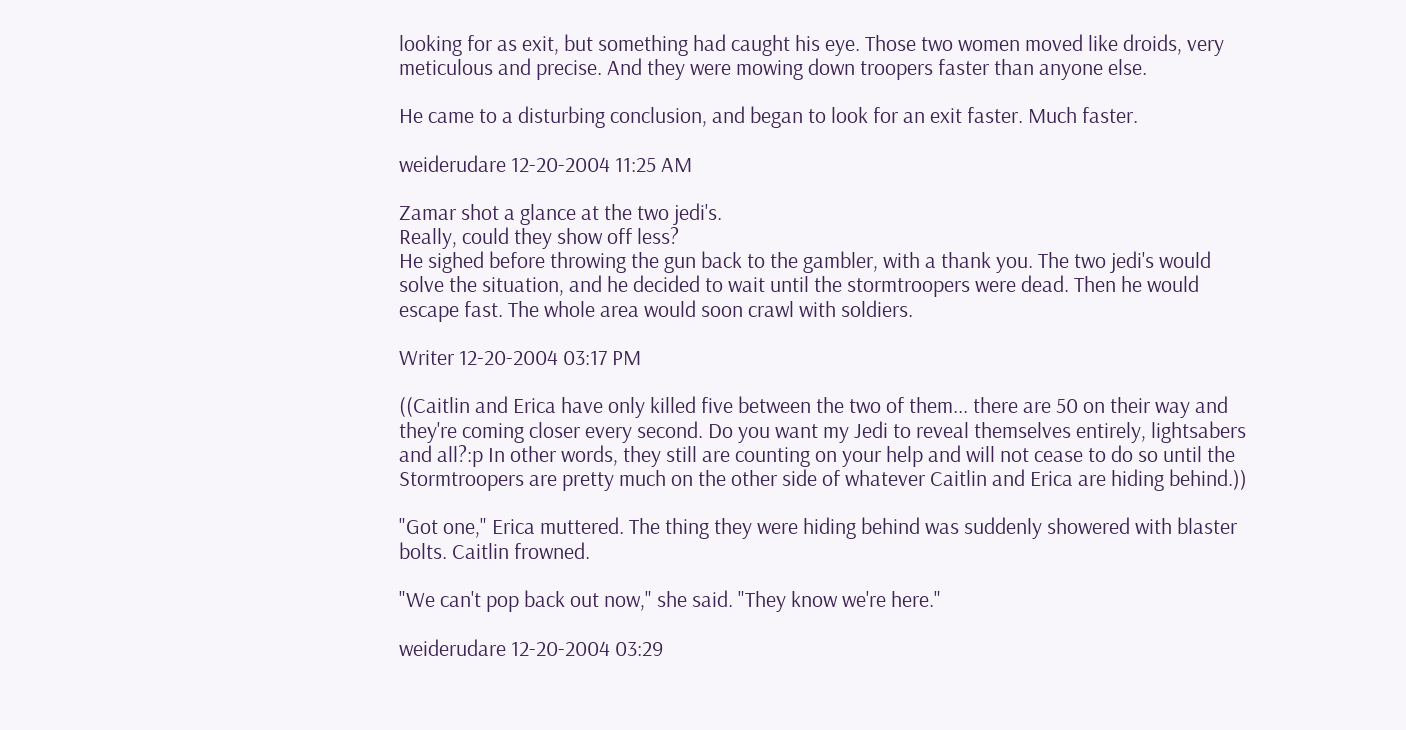looking for as exit, but something had caught his eye. Those two women moved like droids, very meticulous and precise. And they were mowing down troopers faster than anyone else.

He came to a disturbing conclusion, and began to look for an exit faster. Much faster.

weiderudare 12-20-2004 11:25 AM

Zamar shot a glance at the two jedi's.
Really, could they show off less?
He sighed before throwing the gun back to the gambler, with a thank you. The two jedi's would solve the situation, and he decided to wait until the stormtroopers were dead. Then he would escape fast. The whole area would soon crawl with soldiers.

Writer 12-20-2004 03:17 PM

((Caitlin and Erica have only killed five between the two of them... there are 50 on their way and they're coming closer every second. Do you want my Jedi to reveal themselves entirely, lightsabers and all?:p In other words, they still are counting on your help and will not cease to do so until the Stormtroopers are pretty much on the other side of whatever Caitlin and Erica are hiding behind.))

"Got one," Erica muttered. The thing they were hiding behind was suddenly showered with blaster bolts. Caitlin frowned.

"We can't pop back out now," she said. "They know we're here."

weiderudare 12-20-2004 03:29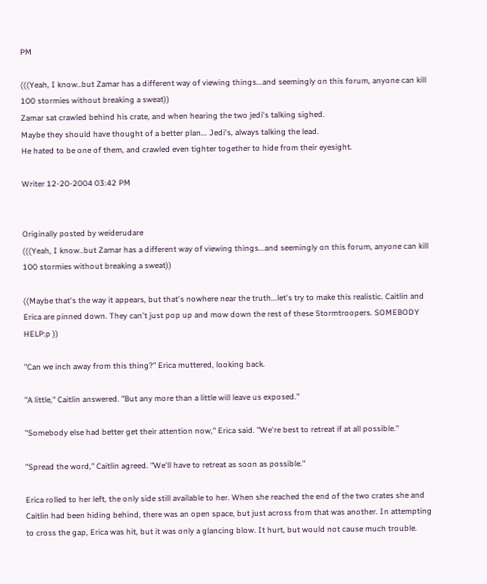PM

(((Yeah, I know..but Zamar has a different way of viewing things...and seemingly on this forum, anyone can kill 100 stormies without breaking a sweat))
Zamar sat crawled behind his crate, and when hearing the two jedi's talking sighed.
Maybe they should have thought of a better plan... Jedi's, always talking the lead.
He hated to be one of them, and crawled even tighter together to hide from their eyesight.

Writer 12-20-2004 03:42 PM


Originally posted by weiderudare
(((Yeah, I know..but Zamar has a different way of viewing things...and seemingly on this forum, anyone can kill 100 stormies without breaking a sweat))

((Maybe that's the way it appears, but that's nowhere near the truth...let's try to make this realistic. Caitlin and Erica are pinned down. They can't just pop up and mow down the rest of these Stormtroopers. SOMEBODY HELP:p ))

"Can we inch away from this thing?" Erica muttered, looking back.

"A little," Caitlin answered. "But any more than a little will leave us exposed."

"Somebody else had better get their attention now," Erica said. "We're best to retreat if at all possible."

"Spread the word," Caitlin agreed. "We'll have to retreat as soon as possible."

Erica rolled to her left, the only side still available to her. When she reached the end of the two crates she and Caitlin had been hiding behind, there was an open space, but just across from that was another. In attempting to cross the gap, Erica was hit, but it was only a glancing blow. It hurt, but would not cause much trouble.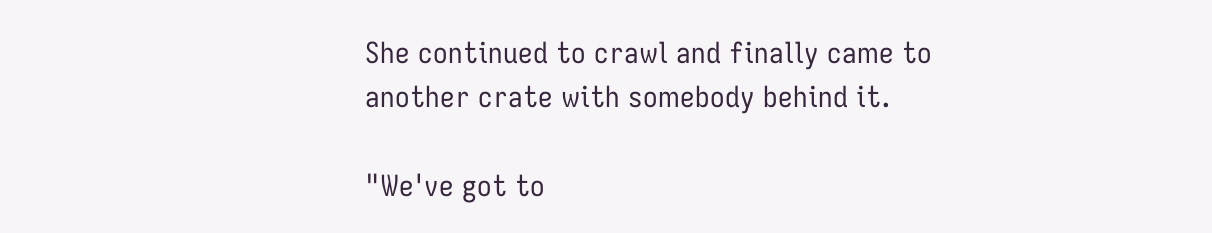She continued to crawl and finally came to another crate with somebody behind it.

"We've got to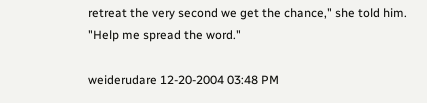retreat the very second we get the chance," she told him. "Help me spread the word."

weiderudare 12-20-2004 03:48 PM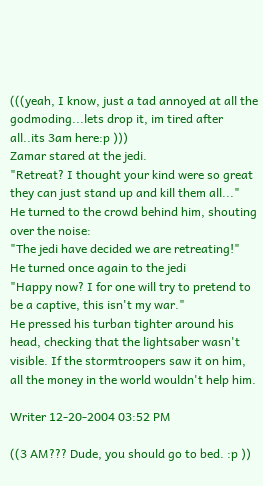(((yeah, I know, just a tad annoyed at all the godmoding...lets drop it, im tired after all..its 3am here:p )))
Zamar stared at the jedi.
"Retreat? I thought your kind were so great they can just stand up and kill them all..."
He turned to the crowd behind him, shouting over the noise:
"The jedi have decided we are retreating!"
He turned once again to the jedi
"Happy now? I for one will try to pretend to be a captive, this isn't my war."
He pressed his turban tighter around his head, checking that the lightsaber wasn't visible. If the stormtroopers saw it on him, all the money in the world wouldn't help him.

Writer 12-20-2004 03:52 PM

((3 AM??? Dude, you should go to bed. :p ))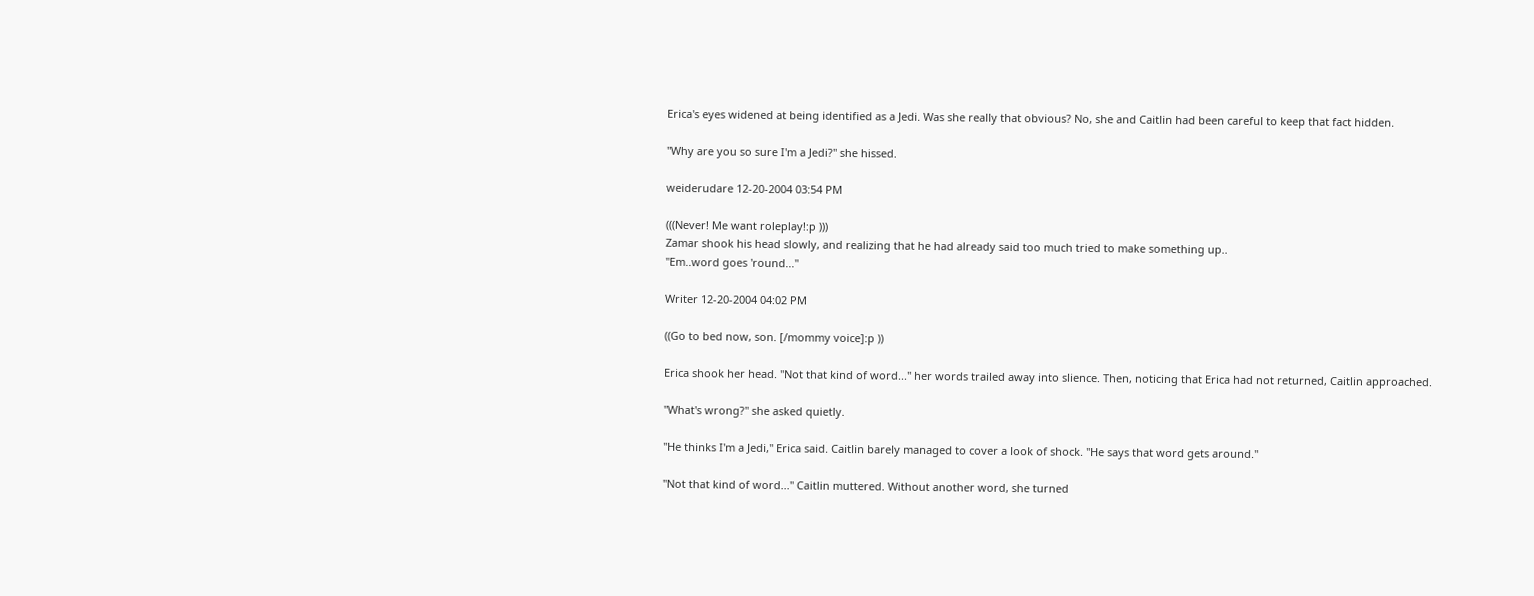Erica's eyes widened at being identified as a Jedi. Was she really that obvious? No, she and Caitlin had been careful to keep that fact hidden.

"Why are you so sure I'm a Jedi?" she hissed.

weiderudare 12-20-2004 03:54 PM

(((Never! Me want roleplay!:p )))
Zamar shook his head slowly, and realizing that he had already said too much tried to make something up..
"Em..word goes 'round..."

Writer 12-20-2004 04:02 PM

((Go to bed now, son. [/mommy voice]:p ))

Erica shook her head. "Not that kind of word..." her words trailed away into slience. Then, noticing that Erica had not returned, Caitlin approached.

"What's wrong?" she asked quietly.

"He thinks I'm a Jedi," Erica said. Caitlin barely managed to cover a look of shock. "He says that word gets around."

"Not that kind of word..." Caitlin muttered. Without another word, she turned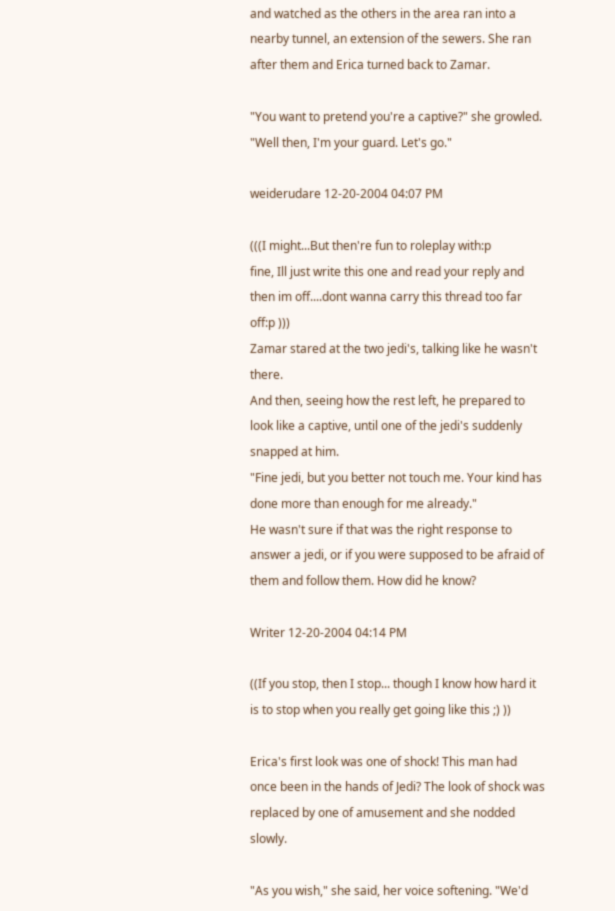and watched as the others in the area ran into a nearby tunnel, an extension of the sewers. She ran after them and Erica turned back to Zamar.

"You want to pretend you're a captive?" she growled. "Well then, I'm your guard. Let's go."

weiderudare 12-20-2004 04:07 PM

(((I might...But then're fun to roleplay with:p
fine, Ill just write this one and read your reply and then im off....dont wanna carry this thread too far off:p )))
Zamar stared at the two jedi's, talking like he wasn't there.
And then, seeing how the rest left, he prepared to look like a captive, until one of the jedi's suddenly snapped at him.
"Fine jedi, but you better not touch me. Your kind has done more than enough for me already."
He wasn't sure if that was the right response to answer a jedi, or if you were supposed to be afraid of them and follow them. How did he know?

Writer 12-20-2004 04:14 PM

((If you stop, then I stop... though I know how hard it is to stop when you really get going like this ;) ))

Erica's first look was one of shock! This man had once been in the hands of Jedi? The look of shock was replaced by one of amusement and she nodded slowly.

"As you wish," she said, her voice softening. "We'd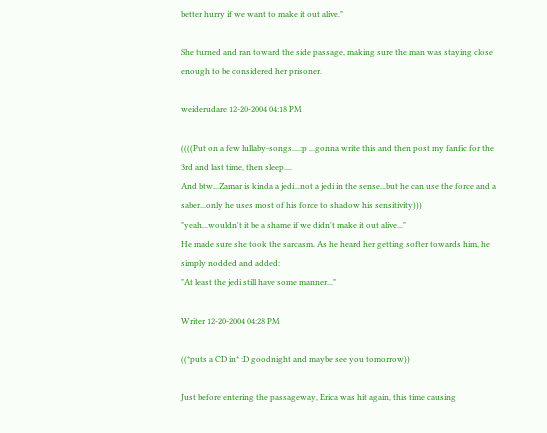better hurry if we want to make it out alive."

She turned and ran toward the side passage, making sure the man was staying close enough to be considered her prisoner.

weiderudare 12-20-2004 04:18 PM

((((Put on a few lullaby-songs....:p ...gonna write this and then post my fanfic for the 3rd and last time, then sleep....
And btw...Zamar is kinda a jedi...not a jedi in the sense...but he can use the force and a saber...only he uses most of his force to shadow his sensitivity)))
"yeah...wouldn't it be a shame if we didn't make it out alive..."
He made sure she took the sarcasm. As he heard her getting softer towards him, he simply nodded and added:
"At least the jedi still have some manner..."

Writer 12-20-2004 04:28 PM

((*puts a CD in* :D goodnight and maybe see you tomorrow))

Just before entering the passageway, Erica was hit again, this time causing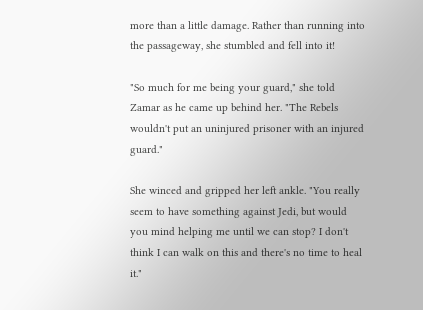more than a little damage. Rather than running into the passageway, she stumbled and fell into it!

"So much for me being your guard," she told Zamar as he came up behind her. "The Rebels wouldn't put an uninjured prisoner with an injured guard."

She winced and gripped her left ankle. "You really seem to have something against Jedi, but would you mind helping me until we can stop? I don't think I can walk on this and there's no time to heal it."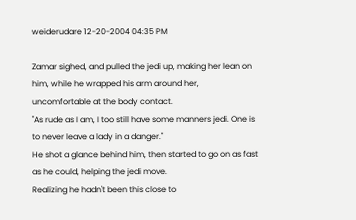weiderudare 12-20-2004 04:35 PM

Zamar sighed, and pulled the jedi up, making her lean on him, while he wrapped his arm around her, uncomfortable at the body contact.
"As rude as I am, I too still have some manners jedi. One is to never leave a lady in a danger."
He shot a glance behind him, then started to go on as fast as he could, helping the jedi move.
Realizing he hadn't been this close to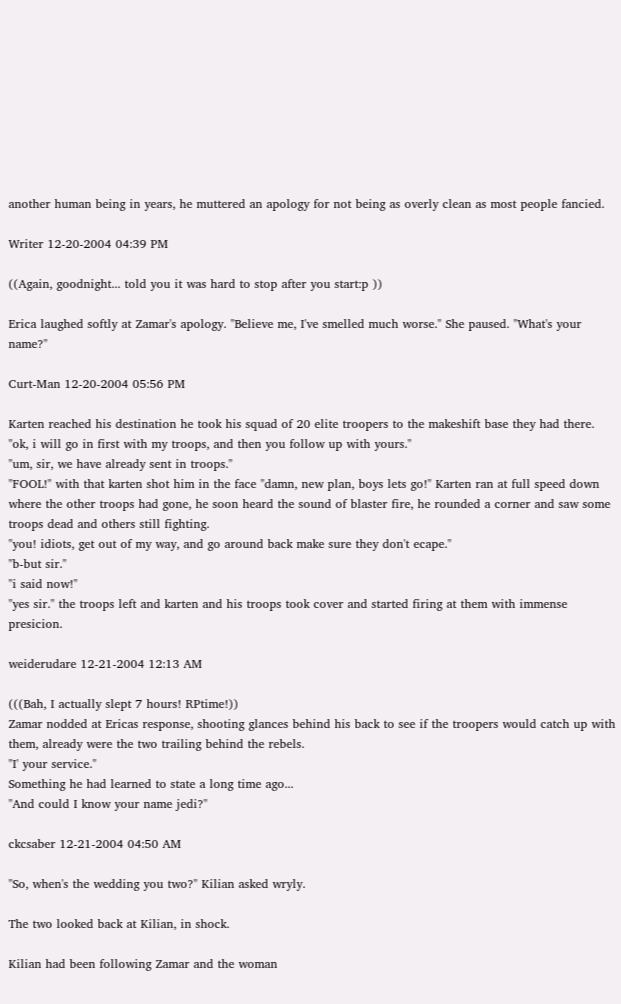another human being in years, he muttered an apology for not being as overly clean as most people fancied.

Writer 12-20-2004 04:39 PM

((Again, goodnight... told you it was hard to stop after you start:p ))

Erica laughed softly at Zamar's apology. "Believe me, I've smelled much worse." She paused. "What's your name?"

Curt-Man 12-20-2004 05:56 PM

Karten reached his destination he took his squad of 20 elite troopers to the makeshift base they had there.
"ok, i will go in first with my troops, and then you follow up with yours."
"um, sir, we have already sent in troops."
"FOOL!" with that karten shot him in the face "damn, new plan, boys lets go!" Karten ran at full speed down where the other troops had gone, he soon heard the sound of blaster fire, he rounded a corner and saw some troops dead and others still fighting.
"you! idiots, get out of my way, and go around back make sure they don't ecape."
"b-but sir."
"i said now!"
"yes sir." the troops left and karten and his troops took cover and started firing at them with immense presicion.

weiderudare 12-21-2004 12:13 AM

(((Bah, I actually slept 7 hours! RPtime!))
Zamar nodded at Ericas response, shooting glances behind his back to see if the troopers would catch up with them, already were the two trailing behind the rebels.
"I' your service."
Something he had learned to state a long time ago...
"And could I know your name jedi?"

ckcsaber 12-21-2004 04:50 AM

"So, when's the wedding you two?" Kilian asked wryly.

The two looked back at Kilian, in shock.

Kilian had been following Zamar and the woman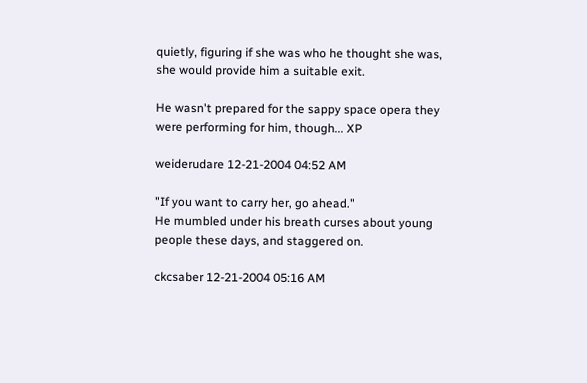quietly, figuring if she was who he thought she was, she would provide him a suitable exit.

He wasn't prepared for the sappy space opera they were performing for him, though... XP

weiderudare 12-21-2004 04:52 AM

"If you want to carry her, go ahead."
He mumbled under his breath curses about young people these days, and staggered on.

ckcsaber 12-21-2004 05:16 AM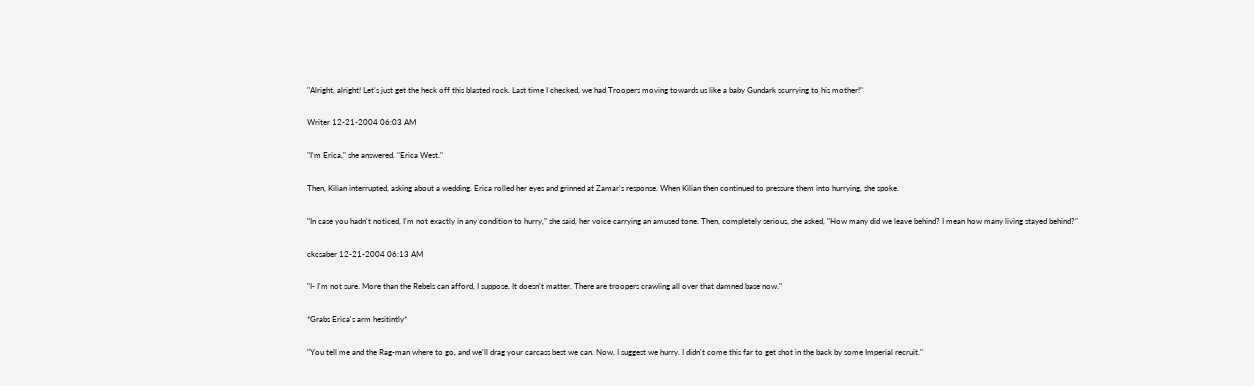"Alright, alright! Let's just get the heck off this blasted rock. Last time I checked, we had Troopers moving towards us like a baby Gundark scurrying to his mother!"

Writer 12-21-2004 06:03 AM

"I'm Erica," she answered. "Erica West."

Then, Kilian interrupted, asking about a wedding. Erica rolled her eyes and grinned at Zamar's response. When Kilian then continued to pressure them into hurrying, she spoke.

"In case you hadn't noticed, I'm not exactly in any condition to hurry," she said, her voice carrying an amused tone. Then, completely serious, she asked, "How many did we leave behind? I mean how many living stayed behind?"

ckcsaber 12-21-2004 06:13 AM

"I- I'm not sure. More than the Rebels can afford, I suppose. It doesn't matter. There are troopers crawling all over that damned base now."

*Grabs Erica's arm hesitintly*

"You tell me and the Rag-man where to go, and we'll drag your carcass best we can. Now, I suggest we hurry. I didn't come this far to get shot in the back by some Imperial recruit."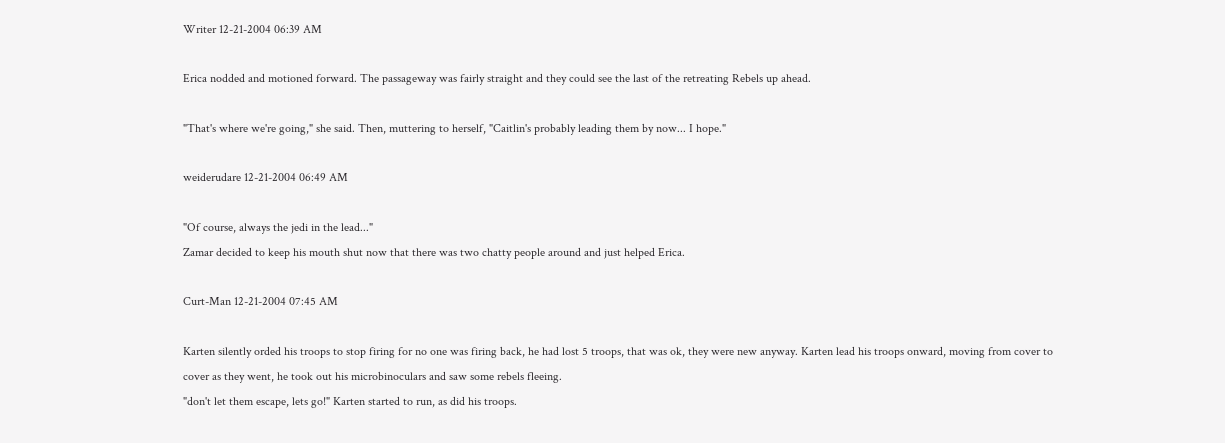Writer 12-21-2004 06:39 AM

Erica nodded and motioned forward. The passageway was fairly straight and they could see the last of the retreating Rebels up ahead.

"That's where we're going," she said. Then, muttering to herself, "Caitlin's probably leading them by now... I hope."

weiderudare 12-21-2004 06:49 AM

"Of course, always the jedi in the lead..."
Zamar decided to keep his mouth shut now that there was two chatty people around and just helped Erica.

Curt-Man 12-21-2004 07:45 AM

Karten silently orded his troops to stop firing for no one was firing back, he had lost 5 troops, that was ok, they were new anyway. Karten lead his troops onward, moving from cover to cover as they went, he took out his microbinoculars and saw some rebels fleeing.
"don't let them escape, lets go!" Karten started to run, as did his troops.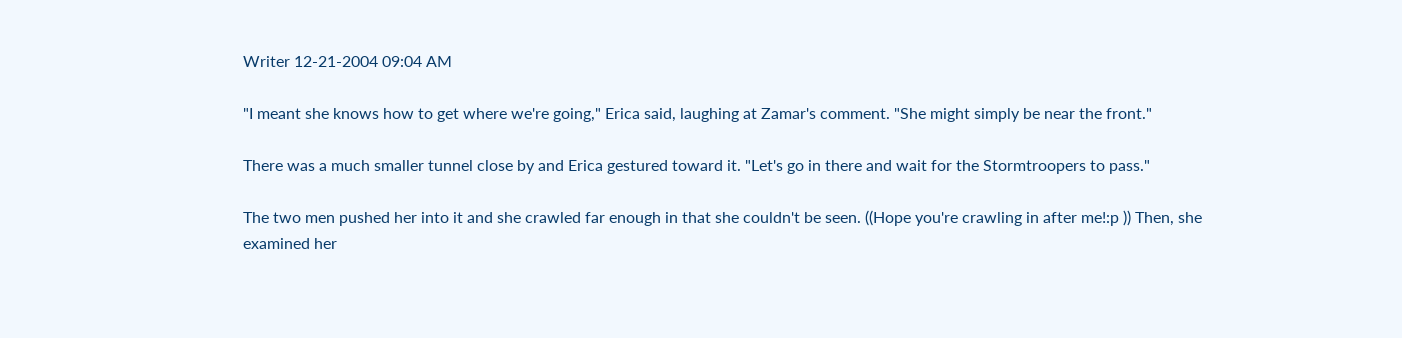Writer 12-21-2004 09:04 AM

"I meant she knows how to get where we're going," Erica said, laughing at Zamar's comment. "She might simply be near the front."

There was a much smaller tunnel close by and Erica gestured toward it. "Let's go in there and wait for the Stormtroopers to pass."

The two men pushed her into it and she crawled far enough in that she couldn't be seen. ((Hope you're crawling in after me!:p )) Then, she examined her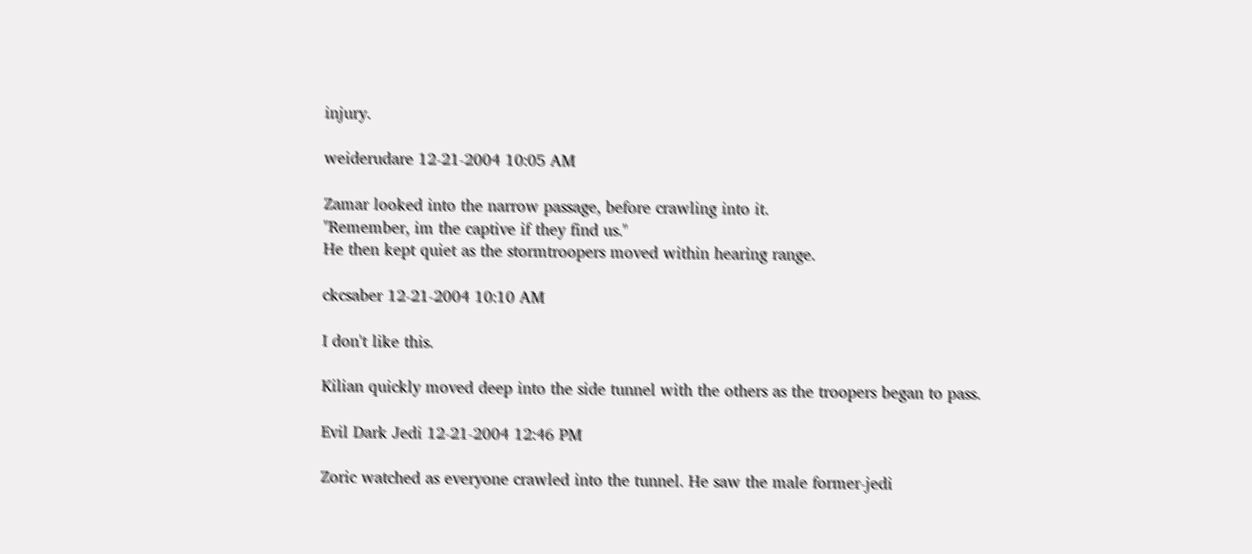injury.

weiderudare 12-21-2004 10:05 AM

Zamar looked into the narrow passage, before crawling into it.
"Remember, im the captive if they find us."
He then kept quiet as the stormtroopers moved within hearing range.

ckcsaber 12-21-2004 10:10 AM

I don't like this.

Kilian quickly moved deep into the side tunnel with the others as the troopers began to pass.

Evil Dark Jedi 12-21-2004 12:46 PM

Zoric watched as everyone crawled into the tunnel. He saw the male former-jedi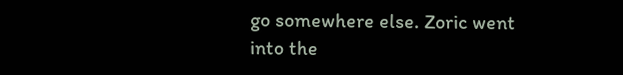go somewhere else. Zoric went into the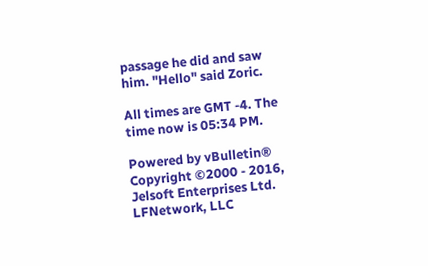passage he did and saw him. "Hello" said Zoric.

All times are GMT -4. The time now is 05:34 PM.

Powered by vBulletin®
Copyright ©2000 - 2016, Jelsoft Enterprises Ltd.
LFNetwork, LLC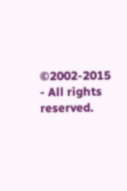©2002-2015 - All rights reserved.